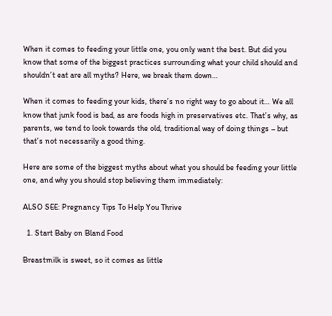When it comes to feeding your little one, you only want the best. But did you know that some of the biggest practices surrounding what your child should and shouldn’t eat are all myths? Here, we break them down…

When it comes to feeding your kids, there’s no right way to go about it… We all know that junk food is bad, as are foods high in preservatives etc. That’s why, as parents, we tend to look towards the old, traditional way of doing things – but that’s not necessarily a good thing.

Here are some of the biggest myths about what you should be feeding your little one, and why you should stop believing them immediately:

ALSO SEE: Pregnancy Tips To Help You Thrive

  1. Start Baby on Bland Food

Breastmilk is sweet, so it comes as little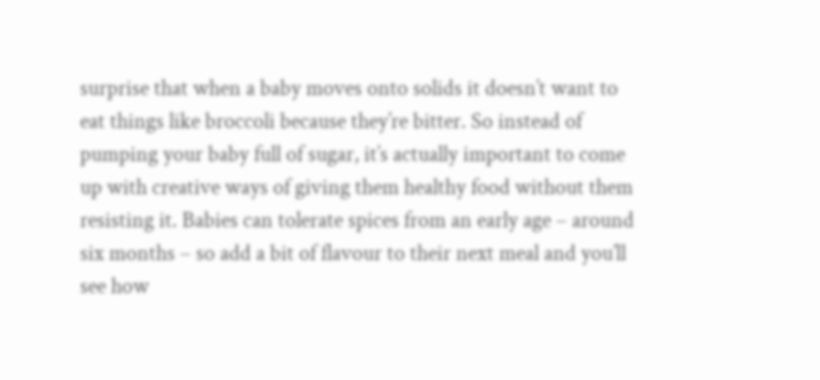surprise that when a baby moves onto solids it doesn’t want to eat things like broccoli because they’re bitter. So instead of pumping your baby full of sugar, it’s actually important to come up with creative ways of giving them healthy food without them resisting it. Babies can tolerate spices from an early age – around six months – so add a bit of flavour to their next meal and you’ll see how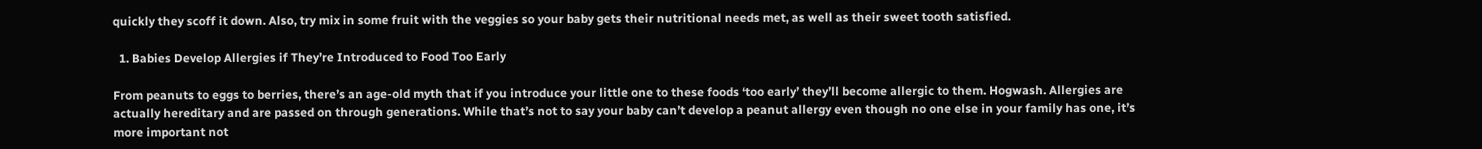quickly they scoff it down. Also, try mix in some fruit with the veggies so your baby gets their nutritional needs met, as well as their sweet tooth satisfied.

  1. Babies Develop Allergies if They’re Introduced to Food Too Early

From peanuts to eggs to berries, there’s an age-old myth that if you introduce your little one to these foods ‘too early’ they’ll become allergic to them. Hogwash. Allergies are actually hereditary and are passed on through generations. While that’s not to say your baby can’t develop a peanut allergy even though no one else in your family has one, it’s more important not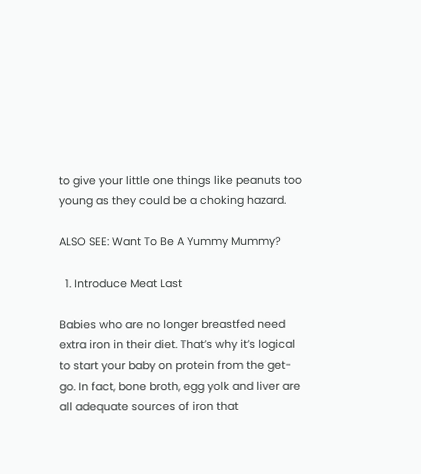to give your little one things like peanuts too young as they could be a choking hazard.

ALSO SEE: Want To Be A Yummy Mummy?

  1. Introduce Meat Last

Babies who are no longer breastfed need extra iron in their diet. That’s why it’s logical to start your baby on protein from the get-go. In fact, bone broth, egg yolk and liver are all adequate sources of iron that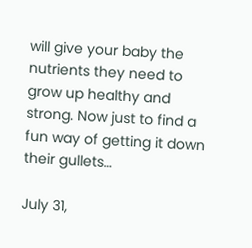will give your baby the nutrients they need to grow up healthy and strong. Now just to find a fun way of getting it down their gullets…

July 31,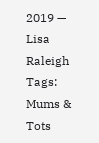2019 — Lisa Raleigh
Tags: Mums & Tots